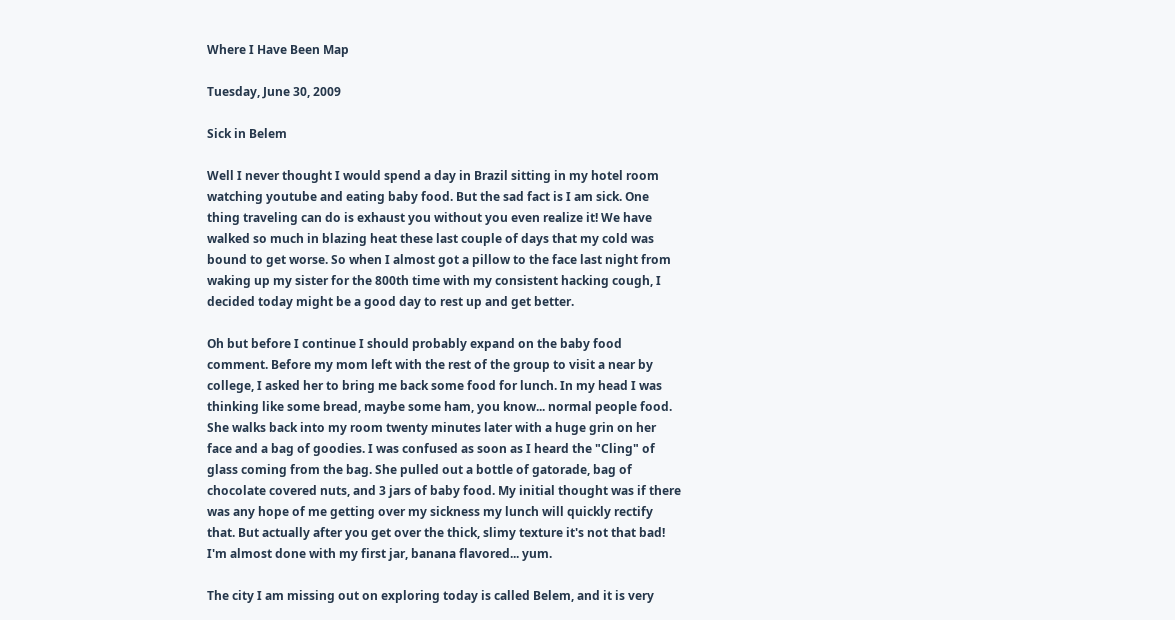Where I Have Been Map

Tuesday, June 30, 2009

Sick in Belem

Well I never thought I would spend a day in Brazil sitting in my hotel room watching youtube and eating baby food. But the sad fact is I am sick. One thing traveling can do is exhaust you without you even realize it! We have walked so much in blazing heat these last couple of days that my cold was bound to get worse. So when I almost got a pillow to the face last night from waking up my sister for the 800th time with my consistent hacking cough, I decided today might be a good day to rest up and get better.

Oh but before I continue I should probably expand on the baby food comment. Before my mom left with the rest of the group to visit a near by college, I asked her to bring me back some food for lunch. In my head I was thinking like some bread, maybe some ham, you know... normal people food. She walks back into my room twenty minutes later with a huge grin on her face and a bag of goodies. I was confused as soon as I heard the "Cling" of glass coming from the bag. She pulled out a bottle of gatorade, bag of chocolate covered nuts, and 3 jars of baby food. My initial thought was if there was any hope of me getting over my sickness my lunch will quickly rectify that. But actually after you get over the thick, slimy texture it's not that bad! I'm almost done with my first jar, banana flavored... yum.

The city I am missing out on exploring today is called Belem, and it is very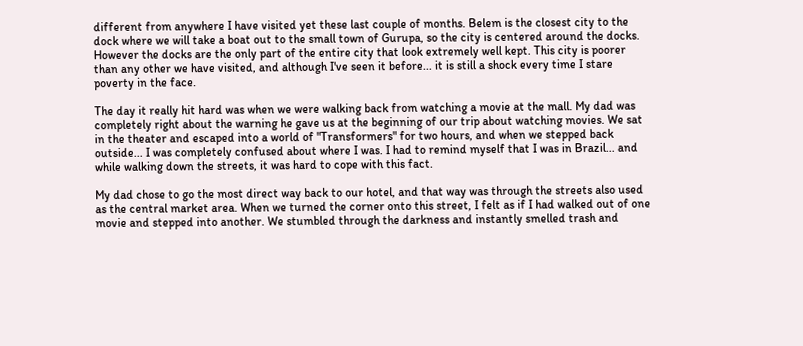different from anywhere I have visited yet these last couple of months. Belem is the closest city to the dock where we will take a boat out to the small town of Gurupa, so the city is centered around the docks. However the docks are the only part of the entire city that look extremely well kept. This city is poorer than any other we have visited, and although I've seen it before... it is still a shock every time I stare poverty in the face.

The day it really hit hard was when we were walking back from watching a movie at the mall. My dad was completely right about the warning he gave us at the beginning of our trip about watching movies. We sat in the theater and escaped into a world of "Transformers" for two hours, and when we stepped back outside... I was completely confused about where I was. I had to remind myself that I was in Brazil... and while walking down the streets, it was hard to cope with this fact.

My dad chose to go the most direct way back to our hotel, and that way was through the streets also used as the central market area. When we turned the corner onto this street, I felt as if I had walked out of one movie and stepped into another. We stumbled through the darkness and instantly smelled trash and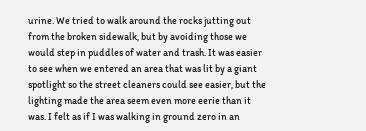urine. We tried to walk around the rocks jutting out from the broken sidewalk, but by avoiding those we would step in puddles of water and trash. It was easier to see when we entered an area that was lit by a giant spotlight so the street cleaners could see easier, but the lighting made the area seem even more eerie than it was. I felt as if I was walking in ground zero in an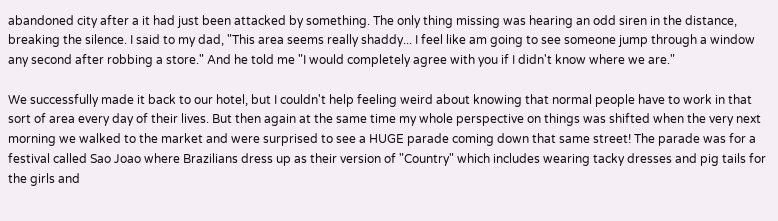abandoned city after a it had just been attacked by something. The only thing missing was hearing an odd siren in the distance, breaking the silence. I said to my dad, "This area seems really shaddy... I feel like am going to see someone jump through a window any second after robbing a store." And he told me "I would completely agree with you if I didn't know where we are."

We successfully made it back to our hotel, but I couldn't help feeling weird about knowing that normal people have to work in that sort of area every day of their lives. But then again at the same time my whole perspective on things was shifted when the very next morning we walked to the market and were surprised to see a HUGE parade coming down that same street! The parade was for a festival called Sao Joao where Brazilians dress up as their version of "Country" which includes wearing tacky dresses and pig tails for the girls and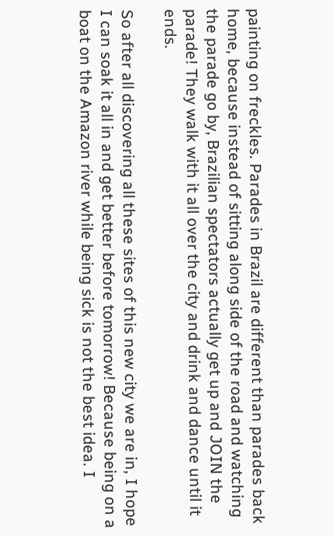painting on freckles. Parades in Brazil are different than parades back home, because instead of sitting along side of the road and watching the parade go by, Brazilian spectators actually get up and JOIN the parade! They walk with it all over the city and drink and dance until it ends.

So after all discovering all these sites of this new city we are in, I hope I can soak it all in and get better before tomorrow! Because being on a boat on the Amazon river while being sick is not the best idea. I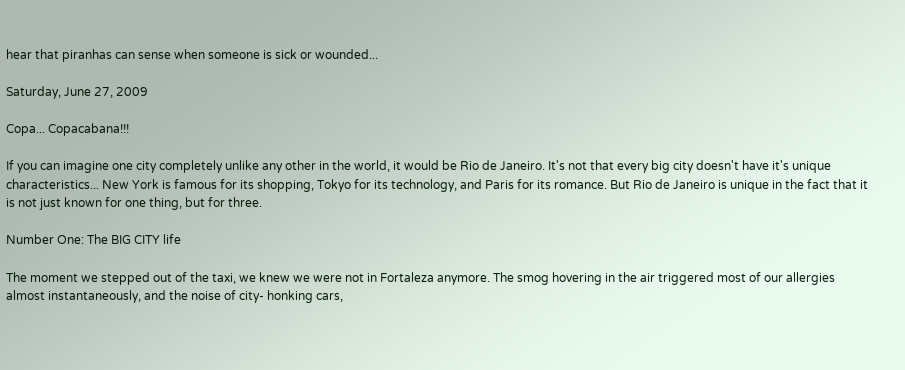hear that piranhas can sense when someone is sick or wounded...

Saturday, June 27, 2009

Copa... Copacabana!!!

If you can imagine one city completely unlike any other in the world, it would be Rio de Janeiro. It's not that every big city doesn't have it's unique characteristics... New York is famous for its shopping, Tokyo for its technology, and Paris for its romance. But Rio de Janeiro is unique in the fact that it is not just known for one thing, but for three.

Number One: The BIG CITY life

The moment we stepped out of the taxi, we knew we were not in Fortaleza anymore. The smog hovering in the air triggered most of our allergies almost instantaneously, and the noise of city- honking cars,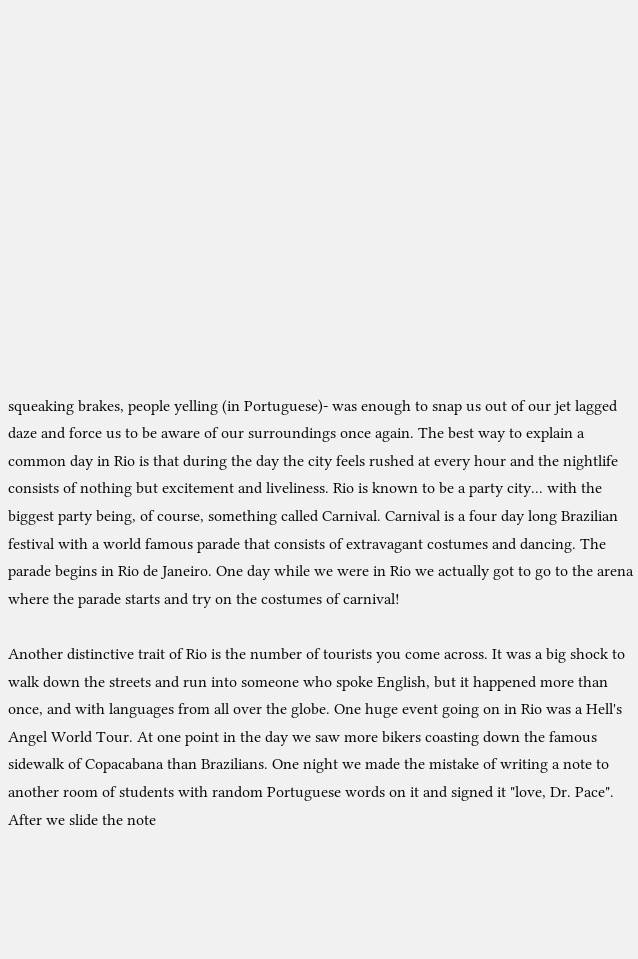squeaking brakes, people yelling (in Portuguese)- was enough to snap us out of our jet lagged daze and force us to be aware of our surroundings once again. The best way to explain a common day in Rio is that during the day the city feels rushed at every hour and the nightlife consists of nothing but excitement and liveliness. Rio is known to be a party city... with the biggest party being, of course, something called Carnival. Carnival is a four day long Brazilian festival with a world famous parade that consists of extravagant costumes and dancing. The parade begins in Rio de Janeiro. One day while we were in Rio we actually got to go to the arena where the parade starts and try on the costumes of carnival!

Another distinctive trait of Rio is the number of tourists you come across. It was a big shock to walk down the streets and run into someone who spoke English, but it happened more than once, and with languages from all over the globe. One huge event going on in Rio was a Hell's Angel World Tour. At one point in the day we saw more bikers coasting down the famous sidewalk of Copacabana than Brazilians. One night we made the mistake of writing a note to another room of students with random Portuguese words on it and signed it "love, Dr. Pace". After we slide the note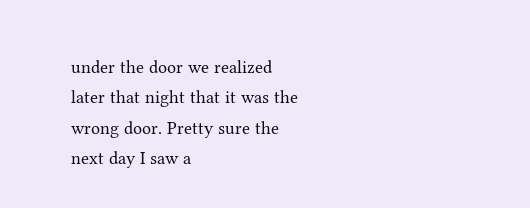under the door we realized later that night that it was the wrong door. Pretty sure the next day I saw a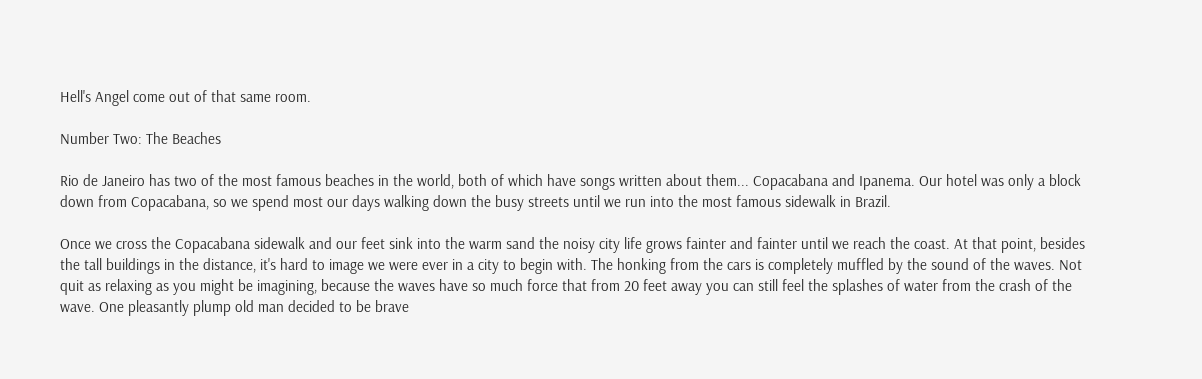Hell's Angel come out of that same room.

Number Two: The Beaches

Rio de Janeiro has two of the most famous beaches in the world, both of which have songs written about them... Copacabana and Ipanema. Our hotel was only a block down from Copacabana, so we spend most our days walking down the busy streets until we run into the most famous sidewalk in Brazil.

Once we cross the Copacabana sidewalk and our feet sink into the warm sand the noisy city life grows fainter and fainter until we reach the coast. At that point, besides the tall buildings in the distance, it's hard to image we were ever in a city to begin with. The honking from the cars is completely muffled by the sound of the waves. Not quit as relaxing as you might be imagining, because the waves have so much force that from 20 feet away you can still feel the splashes of water from the crash of the wave. One pleasantly plump old man decided to be brave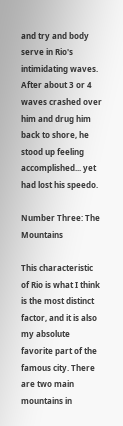and try and body serve in Rio's intimidating waves. After about 3 or 4 waves crashed over him and drug him back to shore, he stood up feeling accomplished... yet had lost his speedo.

Number Three: The Mountains

This characteristic of Rio is what I think is the most distinct factor, and it is also my absolute favorite part of the famous city. There are two main mountains in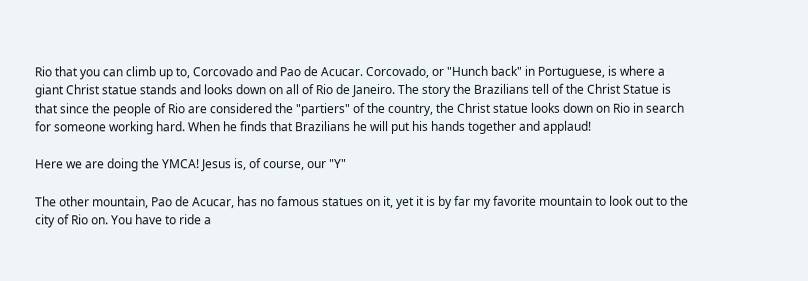Rio that you can climb up to, Corcovado and Pao de Acucar. Corcovado, or "Hunch back" in Portuguese, is where a giant Christ statue stands and looks down on all of Rio de Janeiro. The story the Brazilians tell of the Christ Statue is that since the people of Rio are considered the "partiers" of the country, the Christ statue looks down on Rio in search for someone working hard. When he finds that Brazilians he will put his hands together and applaud!

Here we are doing the YMCA! Jesus is, of course, our "Y"

The other mountain, Pao de Acucar, has no famous statues on it, yet it is by far my favorite mountain to look out to the city of Rio on. You have to ride a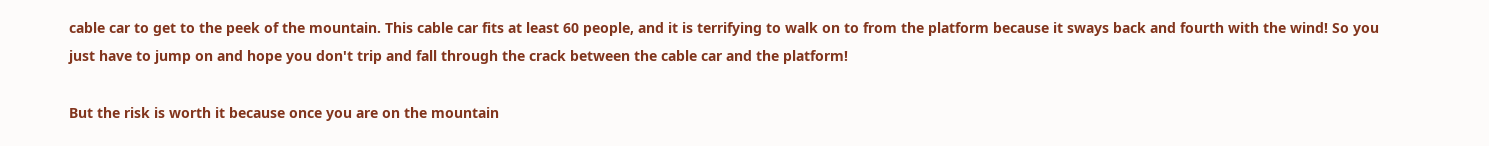cable car to get to the peek of the mountain. This cable car fits at least 60 people, and it is terrifying to walk on to from the platform because it sways back and fourth with the wind! So you just have to jump on and hope you don't trip and fall through the crack between the cable car and the platform!

But the risk is worth it because once you are on the mountain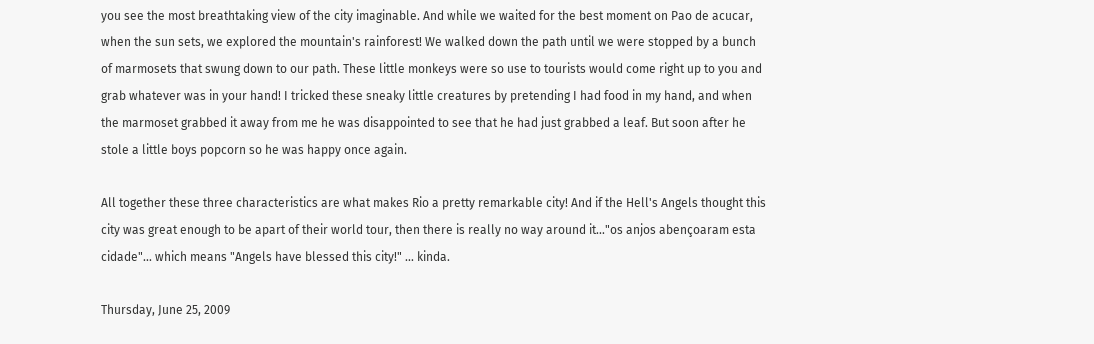you see the most breathtaking view of the city imaginable. And while we waited for the best moment on Pao de acucar, when the sun sets, we explored the mountain's rainforest! We walked down the path until we were stopped by a bunch of marmosets that swung down to our path. These little monkeys were so use to tourists would come right up to you and grab whatever was in your hand! I tricked these sneaky little creatures by pretending I had food in my hand, and when the marmoset grabbed it away from me he was disappointed to see that he had just grabbed a leaf. But soon after he stole a little boys popcorn so he was happy once again.

All together these three characteristics are what makes Rio a pretty remarkable city! And if the Hell's Angels thought this city was great enough to be apart of their world tour, then there is really no way around it..."os anjos abençoaram esta cidade"... which means "Angels have blessed this city!" ... kinda.

Thursday, June 25, 2009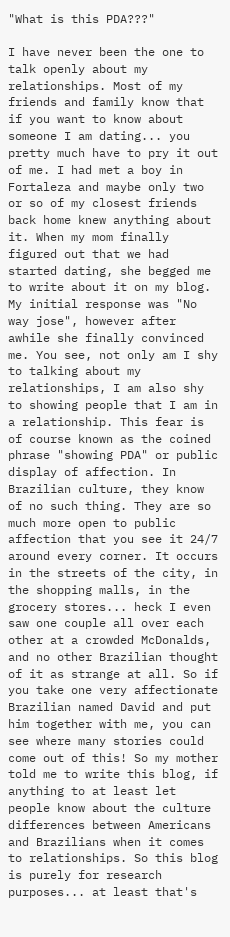"What is this PDA???"

I have never been the one to talk openly about my relationships. Most of my friends and family know that if you want to know about someone I am dating... you pretty much have to pry it out of me. I had met a boy in Fortaleza and maybe only two or so of my closest friends back home knew anything about it. When my mom finally figured out that we had started dating, she begged me to write about it on my blog. My initial response was "No way jose", however after awhile she finally convinced me. You see, not only am I shy to talking about my relationships, I am also shy to showing people that I am in a relationship. This fear is of course known as the coined phrase "showing PDA" or public display of affection. In Brazilian culture, they know of no such thing. They are so much more open to public affection that you see it 24/7 around every corner. It occurs in the streets of the city, in the shopping malls, in the grocery stores... heck I even saw one couple all over each other at a crowded McDonalds, and no other Brazilian thought of it as strange at all. So if you take one very affectionate Brazilian named David and put him together with me, you can see where many stories could come out of this! So my mother told me to write this blog, if anything to at least let people know about the culture differences between Americans and Brazilians when it comes to relationships. So this blog is purely for research purposes... at least that's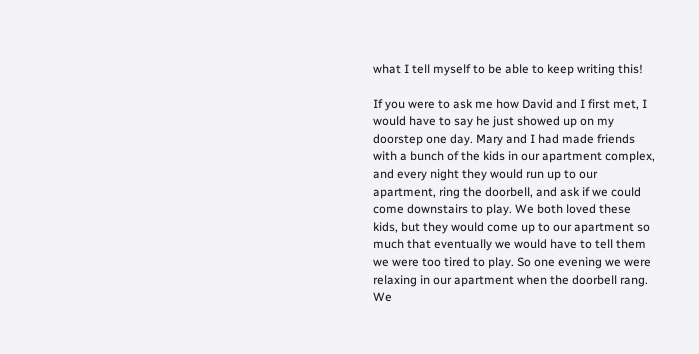what I tell myself to be able to keep writing this!

If you were to ask me how David and I first met, I would have to say he just showed up on my doorstep one day. Mary and I had made friends with a bunch of the kids in our apartment complex, and every night they would run up to our apartment, ring the doorbell, and ask if we could come downstairs to play. We both loved these kids, but they would come up to our apartment so much that eventually we would have to tell them we were too tired to play. So one evening we were relaxing in our apartment when the doorbell rang. We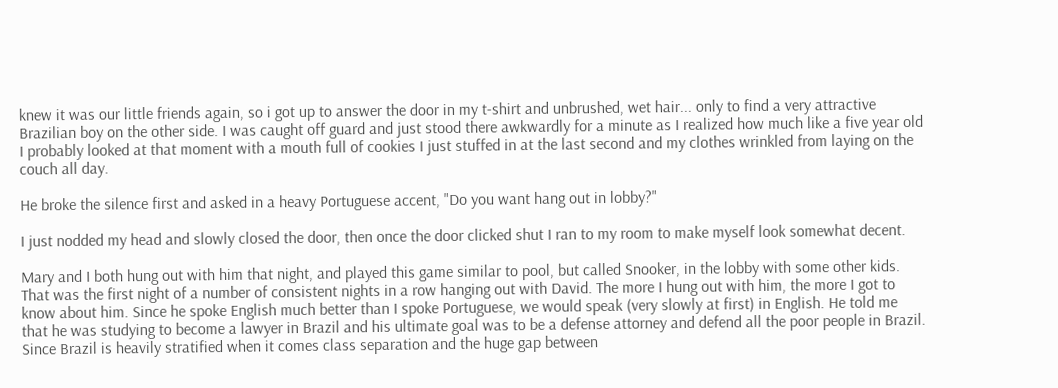knew it was our little friends again, so i got up to answer the door in my t-shirt and unbrushed, wet hair... only to find a very attractive Brazilian boy on the other side. I was caught off guard and just stood there awkwardly for a minute as I realized how much like a five year old I probably looked at that moment with a mouth full of cookies I just stuffed in at the last second and my clothes wrinkled from laying on the couch all day.

He broke the silence first and asked in a heavy Portuguese accent, "Do you want hang out in lobby?"

I just nodded my head and slowly closed the door, then once the door clicked shut I ran to my room to make myself look somewhat decent.

Mary and I both hung out with him that night, and played this game similar to pool, but called Snooker, in the lobby with some other kids. That was the first night of a number of consistent nights in a row hanging out with David. The more I hung out with him, the more I got to know about him. Since he spoke English much better than I spoke Portuguese, we would speak (very slowly at first) in English. He told me that he was studying to become a lawyer in Brazil and his ultimate goal was to be a defense attorney and defend all the poor people in Brazil. Since Brazil is heavily stratified when it comes class separation and the huge gap between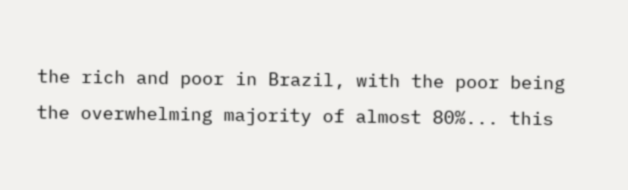the rich and poor in Brazil, with the poor being the overwhelming majority of almost 80%... this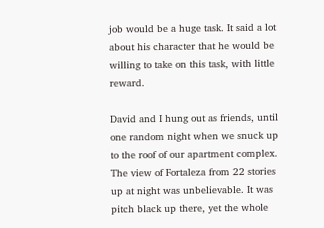job would be a huge task. It said a lot about his character that he would be willing to take on this task, with little reward.

David and I hung out as friends, until one random night when we snuck up to the roof of our apartment complex. The view of Fortaleza from 22 stories up at night was unbelievable. It was pitch black up there, yet the whole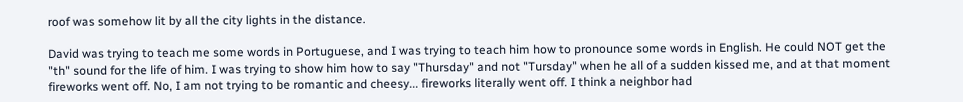roof was somehow lit by all the city lights in the distance.

David was trying to teach me some words in Portuguese, and I was trying to teach him how to pronounce some words in English. He could NOT get the "th" sound for the life of him. I was trying to show him how to say "Thursday" and not "Tursday" when he all of a sudden kissed me, and at that moment fireworks went off. No, I am not trying to be romantic and cheesy... fireworks literally went off. I think a neighbor had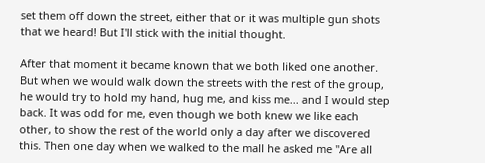set them off down the street, either that or it was multiple gun shots that we heard! But I'll stick with the initial thought.

After that moment it became known that we both liked one another. But when we would walk down the streets with the rest of the group, he would try to hold my hand, hug me, and kiss me... and I would step back. It was odd for me, even though we both knew we like each other, to show the rest of the world only a day after we discovered this. Then one day when we walked to the mall he asked me "Are all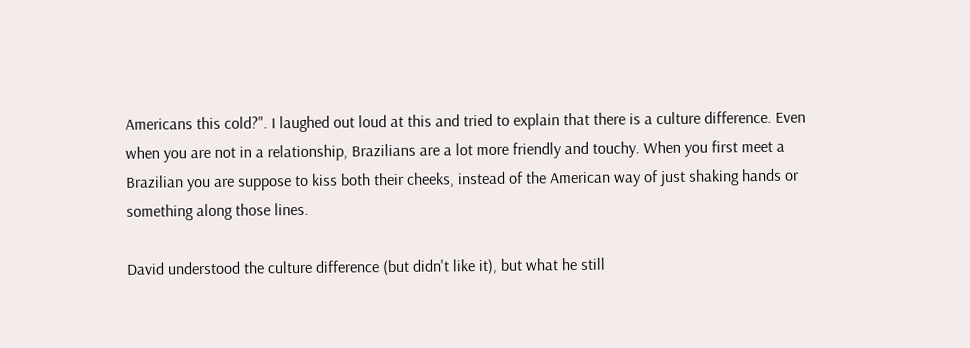Americans this cold?". I laughed out loud at this and tried to explain that there is a culture difference. Even when you are not in a relationship, Brazilians are a lot more friendly and touchy. When you first meet a Brazilian you are suppose to kiss both their cheeks, instead of the American way of just shaking hands or something along those lines.

David understood the culture difference (but didn't like it), but what he still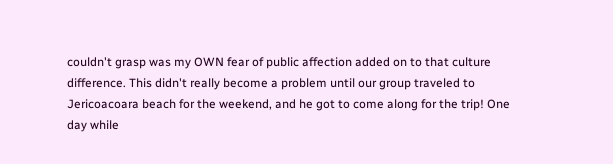couldn't grasp was my OWN fear of public affection added on to that culture difference. This didn't really become a problem until our group traveled to Jericoacoara beach for the weekend, and he got to come along for the trip! One day while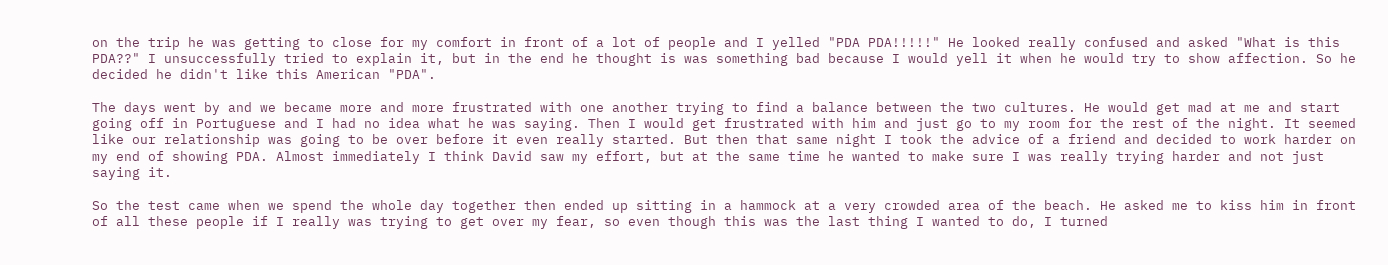on the trip he was getting to close for my comfort in front of a lot of people and I yelled "PDA PDA!!!!!" He looked really confused and asked "What is this PDA??" I unsuccessfully tried to explain it, but in the end he thought is was something bad because I would yell it when he would try to show affection. So he decided he didn't like this American "PDA".

The days went by and we became more and more frustrated with one another trying to find a balance between the two cultures. He would get mad at me and start going off in Portuguese and I had no idea what he was saying. Then I would get frustrated with him and just go to my room for the rest of the night. It seemed like our relationship was going to be over before it even really started. But then that same night I took the advice of a friend and decided to work harder on my end of showing PDA. Almost immediately I think David saw my effort, but at the same time he wanted to make sure I was really trying harder and not just saying it.

So the test came when we spend the whole day together then ended up sitting in a hammock at a very crowded area of the beach. He asked me to kiss him in front of all these people if I really was trying to get over my fear, so even though this was the last thing I wanted to do, I turned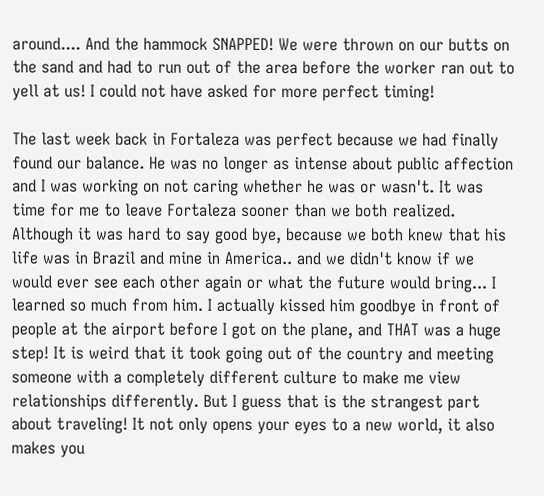around.... And the hammock SNAPPED! We were thrown on our butts on the sand and had to run out of the area before the worker ran out to yell at us! I could not have asked for more perfect timing!

The last week back in Fortaleza was perfect because we had finally found our balance. He was no longer as intense about public affection and I was working on not caring whether he was or wasn't. It was time for me to leave Fortaleza sooner than we both realized. Although it was hard to say good bye, because we both knew that his life was in Brazil and mine in America.. and we didn't know if we would ever see each other again or what the future would bring... I learned so much from him. I actually kissed him goodbye in front of people at the airport before I got on the plane, and THAT was a huge step! It is weird that it took going out of the country and meeting someone with a completely different culture to make me view relationships differently. But I guess that is the strangest part about traveling! It not only opens your eyes to a new world, it also makes you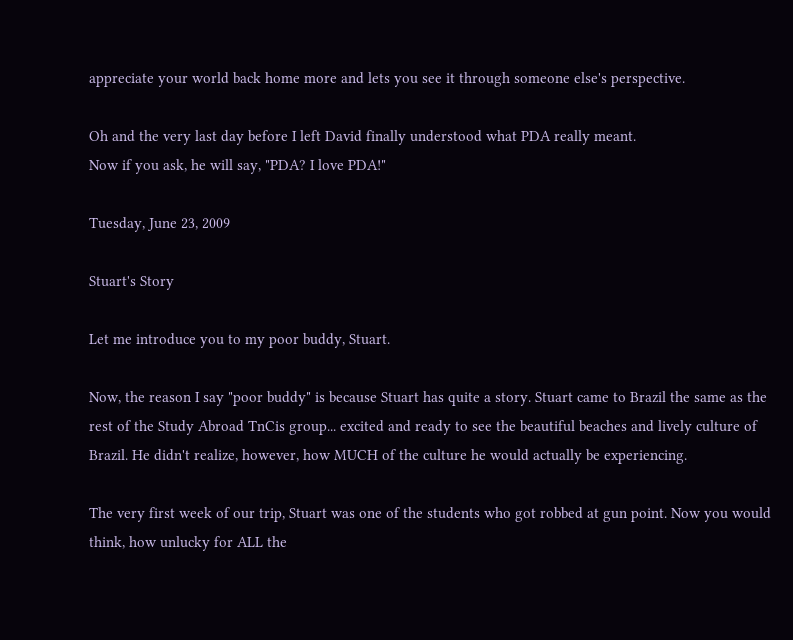appreciate your world back home more and lets you see it through someone else's perspective.

Oh and the very last day before I left David finally understood what PDA really meant.
Now if you ask, he will say, "PDA? I love PDA!"

Tuesday, June 23, 2009

Stuart's Story

Let me introduce you to my poor buddy, Stuart.

Now, the reason I say "poor buddy" is because Stuart has quite a story. Stuart came to Brazil the same as the rest of the Study Abroad TnCis group... excited and ready to see the beautiful beaches and lively culture of Brazil. He didn't realize, however, how MUCH of the culture he would actually be experiencing.

The very first week of our trip, Stuart was one of the students who got robbed at gun point. Now you would think, how unlucky for ALL the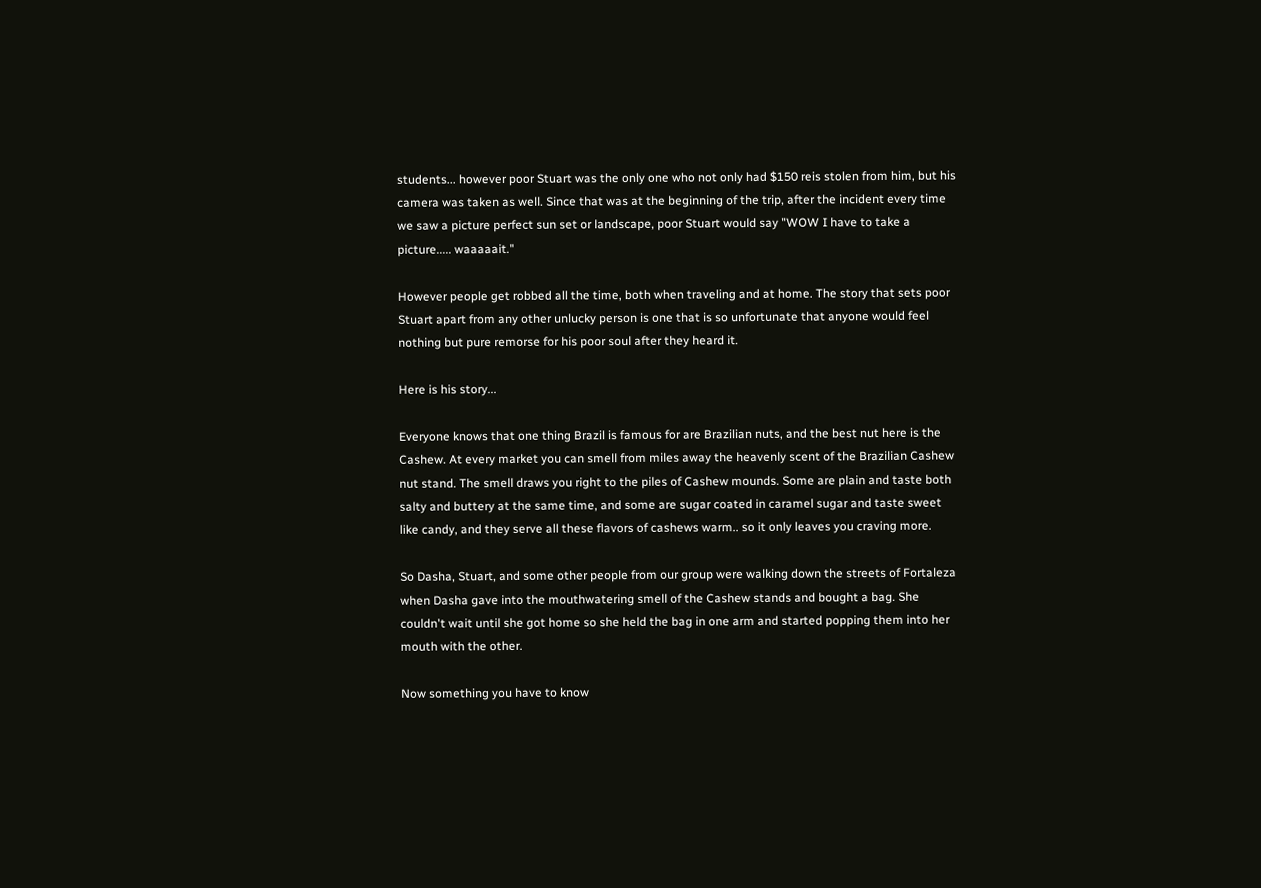students... however poor Stuart was the only one who not only had $150 reis stolen from him, but his camera was taken as well. Since that was at the beginning of the trip, after the incident every time we saw a picture perfect sun set or landscape, poor Stuart would say "WOW I have to take a picture..... waaaaait."

However people get robbed all the time, both when traveling and at home. The story that sets poor Stuart apart from any other unlucky person is one that is so unfortunate that anyone would feel nothing but pure remorse for his poor soul after they heard it.

Here is his story...

Everyone knows that one thing Brazil is famous for are Brazilian nuts, and the best nut here is the Cashew. At every market you can smell from miles away the heavenly scent of the Brazilian Cashew nut stand. The smell draws you right to the piles of Cashew mounds. Some are plain and taste both salty and buttery at the same time, and some are sugar coated in caramel sugar and taste sweet like candy, and they serve all these flavors of cashews warm.. so it only leaves you craving more.

So Dasha, Stuart, and some other people from our group were walking down the streets of Fortaleza when Dasha gave into the mouthwatering smell of the Cashew stands and bought a bag. She couldn't wait until she got home so she held the bag in one arm and started popping them into her mouth with the other.

Now something you have to know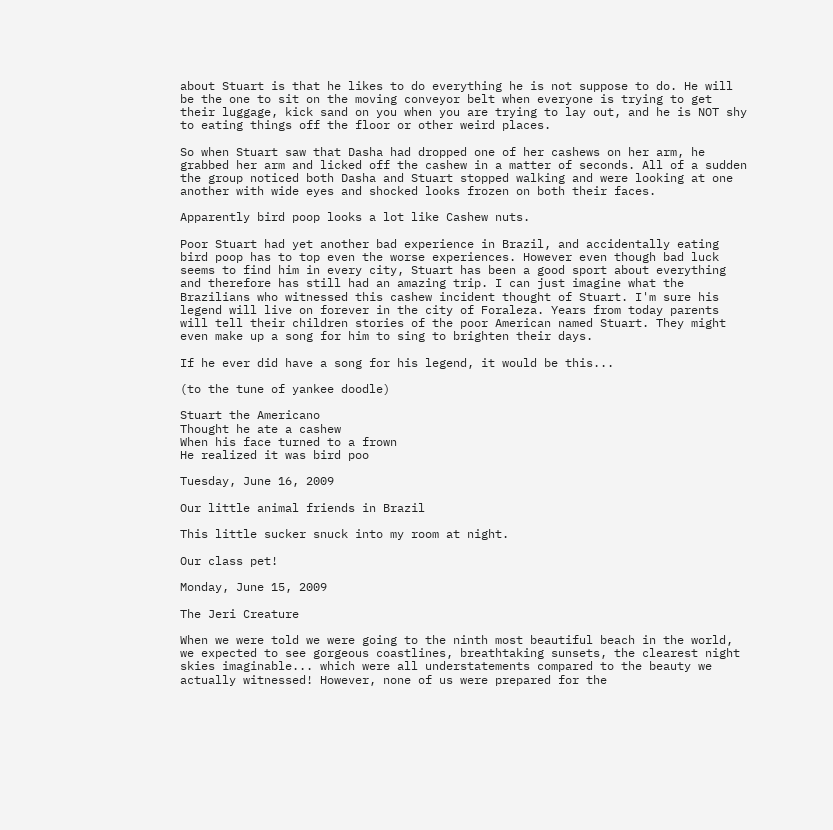about Stuart is that he likes to do everything he is not suppose to do. He will be the one to sit on the moving conveyor belt when everyone is trying to get their luggage, kick sand on you when you are trying to lay out, and he is NOT shy to eating things off the floor or other weird places.

So when Stuart saw that Dasha had dropped one of her cashews on her arm, he grabbed her arm and licked off the cashew in a matter of seconds. All of a sudden the group noticed both Dasha and Stuart stopped walking and were looking at one another with wide eyes and shocked looks frozen on both their faces.

Apparently bird poop looks a lot like Cashew nuts.

Poor Stuart had yet another bad experience in Brazil, and accidentally eating bird poop has to top even the worse experiences. However even though bad luck seems to find him in every city, Stuart has been a good sport about everything and therefore has still had an amazing trip. I can just imagine what the Brazilians who witnessed this cashew incident thought of Stuart. I'm sure his legend will live on forever in the city of Foraleza. Years from today parents will tell their children stories of the poor American named Stuart. They might even make up a song for him to sing to brighten their days.

If he ever did have a song for his legend, it would be this...

(to the tune of yankee doodle)

Stuart the Americano
Thought he ate a cashew
When his face turned to a frown
He realized it was bird poo

Tuesday, June 16, 2009

Our little animal friends in Brazil

This little sucker snuck into my room at night.

Our class pet!

Monday, June 15, 2009

The Jeri Creature

When we were told we were going to the ninth most beautiful beach in the world, we expected to see gorgeous coastlines, breathtaking sunsets, the clearest night skies imaginable... which were all understatements compared to the beauty we actually witnessed! However, none of us were prepared for the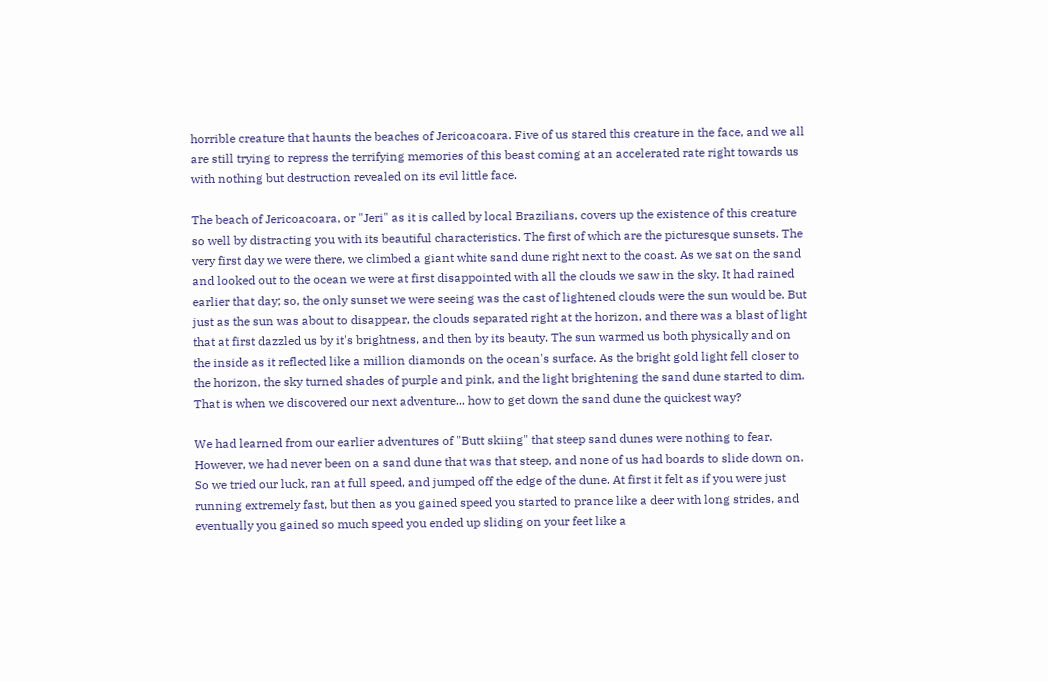horrible creature that haunts the beaches of Jericoacoara. Five of us stared this creature in the face, and we all are still trying to repress the terrifying memories of this beast coming at an accelerated rate right towards us with nothing but destruction revealed on its evil little face.

The beach of Jericoacoara, or "Jeri" as it is called by local Brazilians, covers up the existence of this creature so well by distracting you with its beautiful characteristics. The first of which are the picturesque sunsets. The very first day we were there, we climbed a giant white sand dune right next to the coast. As we sat on the sand and looked out to the ocean we were at first disappointed with all the clouds we saw in the sky. It had rained earlier that day; so, the only sunset we were seeing was the cast of lightened clouds were the sun would be. But just as the sun was about to disappear, the clouds separated right at the horizon, and there was a blast of light that at first dazzled us by it's brightness, and then by its beauty. The sun warmed us both physically and on the inside as it reflected like a million diamonds on the ocean's surface. As the bright gold light fell closer to the horizon, the sky turned shades of purple and pink, and the light brightening the sand dune started to dim. That is when we discovered our next adventure... how to get down the sand dune the quickest way?

We had learned from our earlier adventures of "Butt skiing" that steep sand dunes were nothing to fear. However, we had never been on a sand dune that was that steep, and none of us had boards to slide down on. So we tried our luck, ran at full speed, and jumped off the edge of the dune. At first it felt as if you were just running extremely fast, but then as you gained speed you started to prance like a deer with long strides, and eventually you gained so much speed you ended up sliding on your feet like a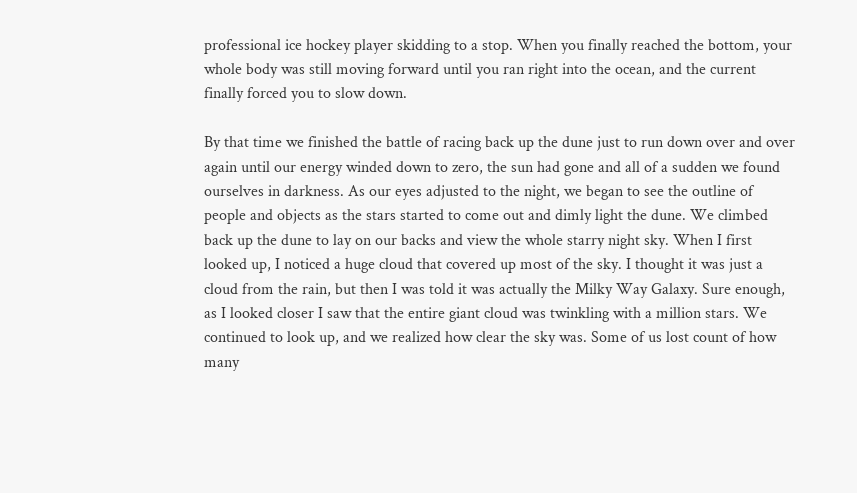professional ice hockey player skidding to a stop. When you finally reached the bottom, your whole body was still moving forward until you ran right into the ocean, and the current finally forced you to slow down.

By that time we finished the battle of racing back up the dune just to run down over and over again until our energy winded down to zero, the sun had gone and all of a sudden we found ourselves in darkness. As our eyes adjusted to the night, we began to see the outline of people and objects as the stars started to come out and dimly light the dune. We climbed back up the dune to lay on our backs and view the whole starry night sky. When I first looked up, I noticed a huge cloud that covered up most of the sky. I thought it was just a cloud from the rain, but then I was told it was actually the Milky Way Galaxy. Sure enough, as I looked closer I saw that the entire giant cloud was twinkling with a million stars. We continued to look up, and we realized how clear the sky was. Some of us lost count of how many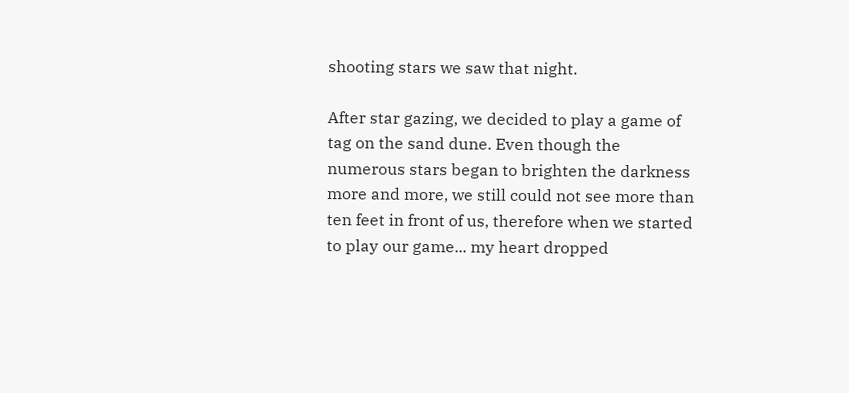shooting stars we saw that night.

After star gazing, we decided to play a game of tag on the sand dune. Even though the numerous stars began to brighten the darkness more and more, we still could not see more than ten feet in front of us, therefore when we started to play our game... my heart dropped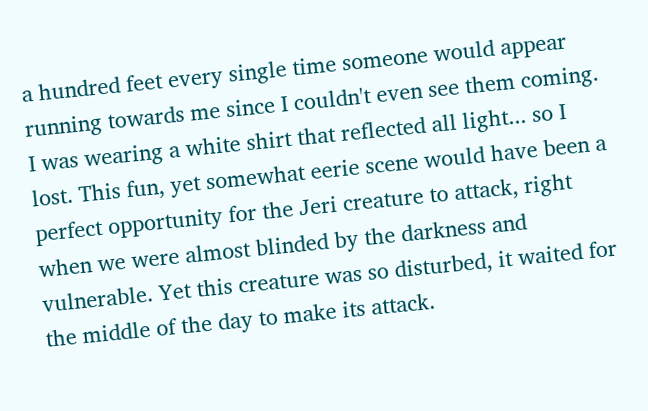a hundred feet every single time someone would appear running towards me since I couldn't even see them coming. I was wearing a white shirt that reflected all light... so I lost. This fun, yet somewhat eerie scene would have been a perfect opportunity for the Jeri creature to attack, right when we were almost blinded by the darkness and vulnerable. Yet this creature was so disturbed, it waited for the middle of the day to make its attack.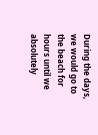During the days, we would go to the beach for hours until we absolutely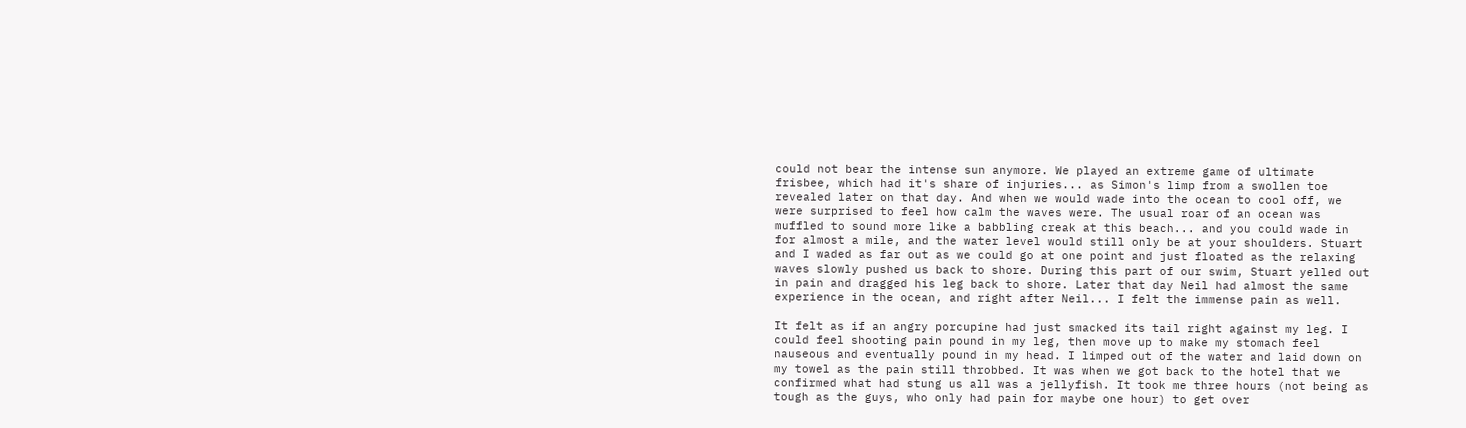could not bear the intense sun anymore. We played an extreme game of ultimate frisbee, which had it's share of injuries... as Simon's limp from a swollen toe revealed later on that day. And when we would wade into the ocean to cool off, we were surprised to feel how calm the waves were. The usual roar of an ocean was muffled to sound more like a babbling creak at this beach... and you could wade in for almost a mile, and the water level would still only be at your shoulders. Stuart and I waded as far out as we could go at one point and just floated as the relaxing waves slowly pushed us back to shore. During this part of our swim, Stuart yelled out in pain and dragged his leg back to shore. Later that day Neil had almost the same experience in the ocean, and right after Neil... I felt the immense pain as well.

It felt as if an angry porcupine had just smacked its tail right against my leg. I could feel shooting pain pound in my leg, then move up to make my stomach feel nauseous and eventually pound in my head. I limped out of the water and laid down on my towel as the pain still throbbed. It was when we got back to the hotel that we confirmed what had stung us all was a jellyfish. It took me three hours (not being as tough as the guys, who only had pain for maybe one hour) to get over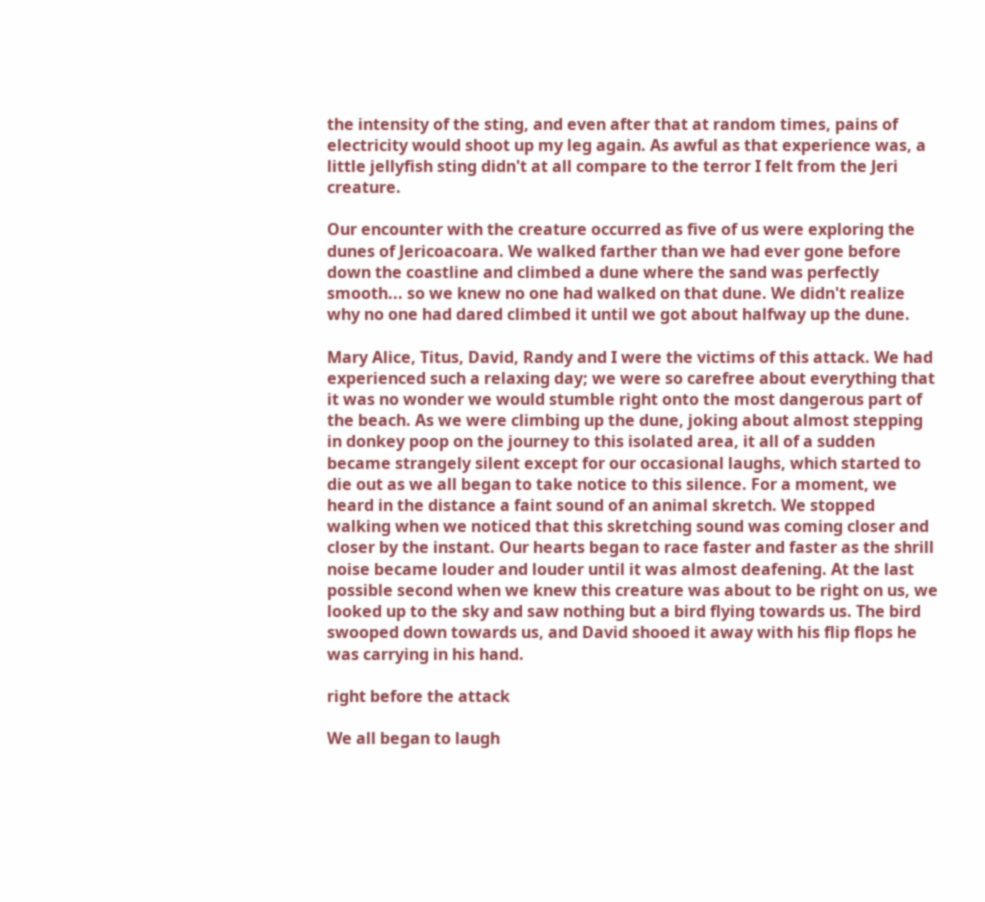the intensity of the sting, and even after that at random times, pains of electricity would shoot up my leg again. As awful as that experience was, a little jellyfish sting didn't at all compare to the terror I felt from the Jeri creature.

Our encounter with the creature occurred as five of us were exploring the dunes of Jericoacoara. We walked farther than we had ever gone before down the coastline and climbed a dune where the sand was perfectly smooth... so we knew no one had walked on that dune. We didn't realize why no one had dared climbed it until we got about halfway up the dune.

Mary Alice, Titus, David, Randy and I were the victims of this attack. We had experienced such a relaxing day; we were so carefree about everything that it was no wonder we would stumble right onto the most dangerous part of the beach. As we were climbing up the dune, joking about almost stepping in donkey poop on the journey to this isolated area, it all of a sudden became strangely silent except for our occasional laughs, which started to die out as we all began to take notice to this silence. For a moment, we heard in the distance a faint sound of an animal skretch. We stopped walking when we noticed that this skretching sound was coming closer and closer by the instant. Our hearts began to race faster and faster as the shrill noise became louder and louder until it was almost deafening. At the last possible second when we knew this creature was about to be right on us, we looked up to the sky and saw nothing but a bird flying towards us. The bird swooped down towards us, and David shooed it away with his flip flops he was carrying in his hand.

right before the attack

We all began to laugh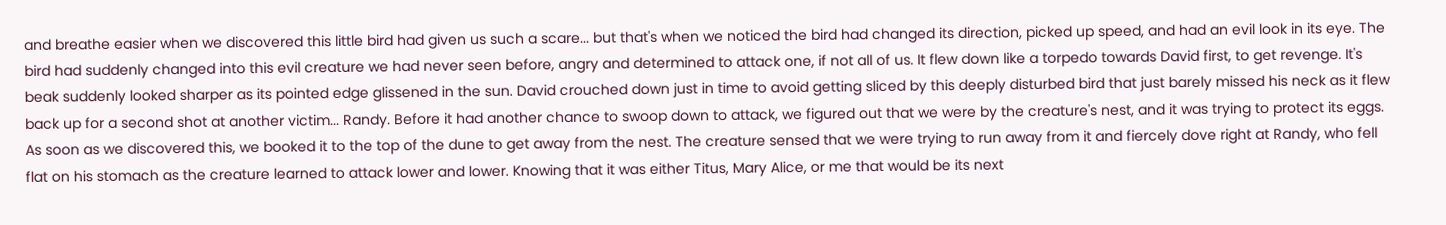and breathe easier when we discovered this little bird had given us such a scare... but that's when we noticed the bird had changed its direction, picked up speed, and had an evil look in its eye. The bird had suddenly changed into this evil creature we had never seen before, angry and determined to attack one, if not all of us. It flew down like a torpedo towards David first, to get revenge. It's beak suddenly looked sharper as its pointed edge glissened in the sun. David crouched down just in time to avoid getting sliced by this deeply disturbed bird that just barely missed his neck as it flew back up for a second shot at another victim... Randy. Before it had another chance to swoop down to attack, we figured out that we were by the creature's nest, and it was trying to protect its eggs. As soon as we discovered this, we booked it to the top of the dune to get away from the nest. The creature sensed that we were trying to run away from it and fiercely dove right at Randy, who fell flat on his stomach as the creature learned to attack lower and lower. Knowing that it was either Titus, Mary Alice, or me that would be its next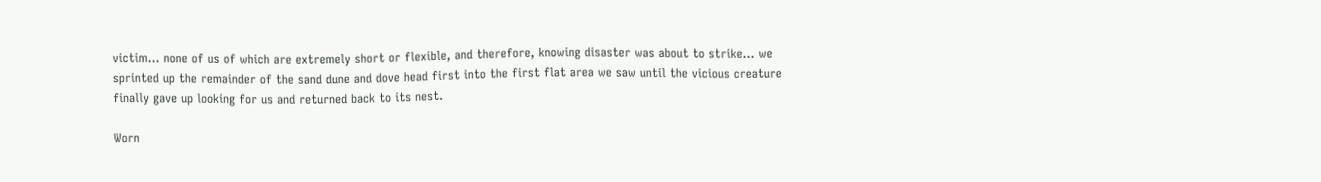victim... none of us of which are extremely short or flexible, and therefore, knowing disaster was about to strike... we sprinted up the remainder of the sand dune and dove head first into the first flat area we saw until the vicious creature finally gave up looking for us and returned back to its nest.

Worn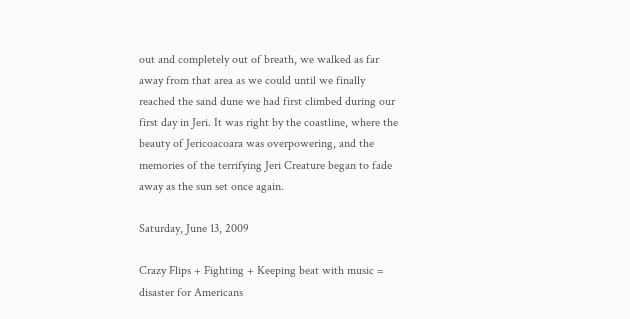out and completely out of breath, we walked as far away from that area as we could until we finally reached the sand dune we had first climbed during our first day in Jeri. It was right by the coastline, where the beauty of Jericoacoara was overpowering, and the memories of the terrifying Jeri Creature began to fade away as the sun set once again.

Saturday, June 13, 2009

Crazy Flips + Fighting + Keeping beat with music = disaster for Americans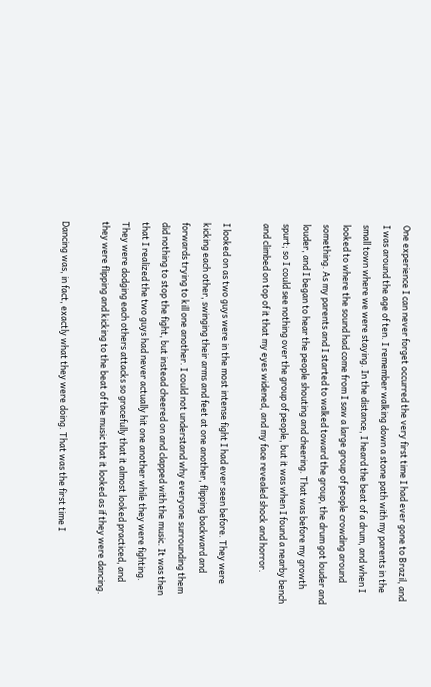One experience I can never forget occurred the very first time I had ever gone to Brazil, and I was around the age of ten. I remember walking down a stone path with my parents in the small town where we were staying. In the distance, I heard the beat of a drum, and when I looked to where the sound had come from I saw a large group of people crowding around something. As my parents and I started to walked toward the group, the drum got louder and louder, and I began to hear the people shouting and cheering. That was before my growth spurt; so I could see nothing over the group of people, but it was when I found a nearby bench and climbed on top of it that my eyes widened, and my face revealed shock and horror.

I looked on as two guys were in the most intense fight I had ever seen before. They were kicking each other, swinging their arms and feet at one another, flipping backward and forwards trying to kill one another. I could not understand why everyone surrounding them did nothing to stop the fight, but instead cheered on and clapped with the music. It was then that I realized the two guys had never actually hit one another while they were fighting. They were dodging each others attacks so gracefully that it almost looked practiced, and they were flipping and kicking to the beat of the music that it looked as if they were dancing.

Dancing was, in fact, exactly what they were doing. That was the first time I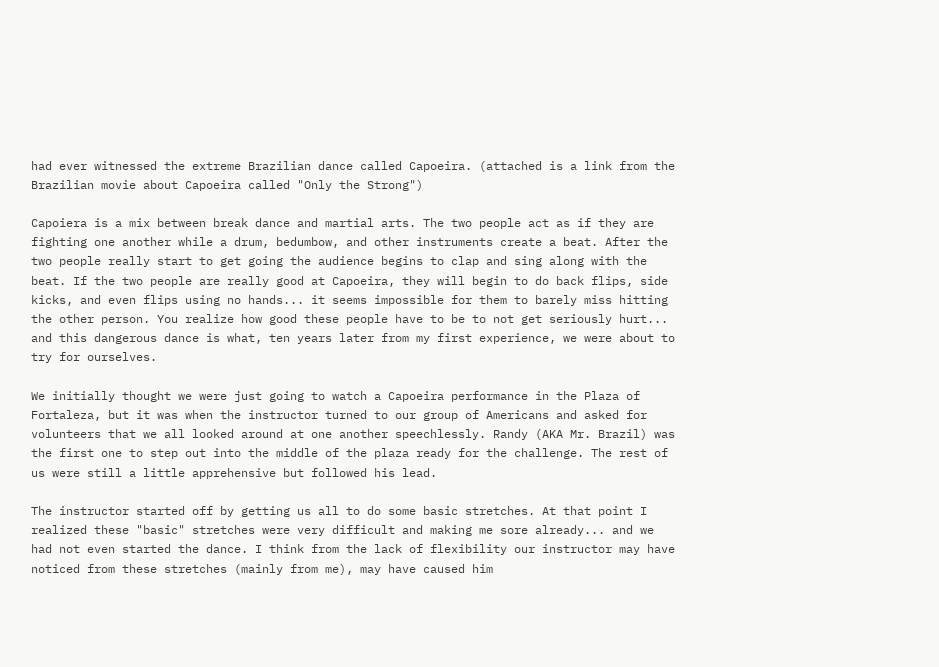had ever witnessed the extreme Brazilian dance called Capoeira. (attached is a link from the Brazilian movie about Capoeira called "Only the Strong")

Capoiera is a mix between break dance and martial arts. The two people act as if they are fighting one another while a drum, bedumbow, and other instruments create a beat. After the two people really start to get going the audience begins to clap and sing along with the beat. If the two people are really good at Capoeira, they will begin to do back flips, side kicks, and even flips using no hands... it seems impossible for them to barely miss hitting the other person. You realize how good these people have to be to not get seriously hurt... and this dangerous dance is what, ten years later from my first experience, we were about to try for ourselves.

We initially thought we were just going to watch a Capoeira performance in the Plaza of Fortaleza, but it was when the instructor turned to our group of Americans and asked for volunteers that we all looked around at one another speechlessly. Randy (AKA Mr. Brazil) was the first one to step out into the middle of the plaza ready for the challenge. The rest of us were still a little apprehensive but followed his lead.

The instructor started off by getting us all to do some basic stretches. At that point I realized these "basic" stretches were very difficult and making me sore already... and we had not even started the dance. I think from the lack of flexibility our instructor may have noticed from these stretches (mainly from me), may have caused him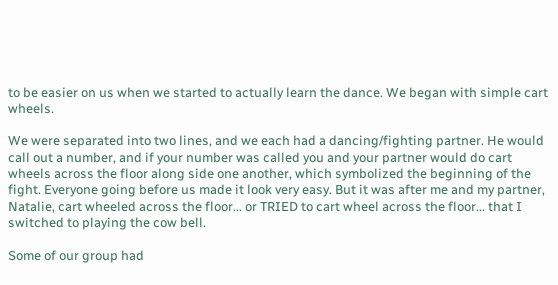to be easier on us when we started to actually learn the dance. We began with simple cart wheels.

We were separated into two lines, and we each had a dancing/fighting partner. He would call out a number, and if your number was called you and your partner would do cart wheels across the floor along side one another, which symbolized the beginning of the fight. Everyone going before us made it look very easy. But it was after me and my partner, Natalie, cart wheeled across the floor... or TRIED to cart wheel across the floor... that I switched to playing the cow bell.

Some of our group had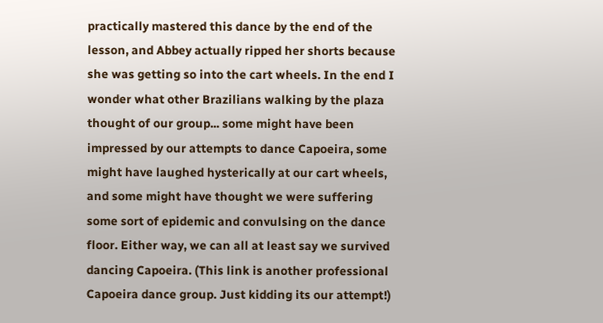practically mastered this dance by the end of the lesson, and Abbey actually ripped her shorts because she was getting so into the cart wheels. In the end I wonder what other Brazilians walking by the plaza thought of our group... some might have been impressed by our attempts to dance Capoeira, some might have laughed hysterically at our cart wheels, and some might have thought we were suffering some sort of epidemic and convulsing on the dance floor. Either way, we can all at least say we survived dancing Capoeira. (This link is another professional Capoeira dance group. Just kidding its our attempt!)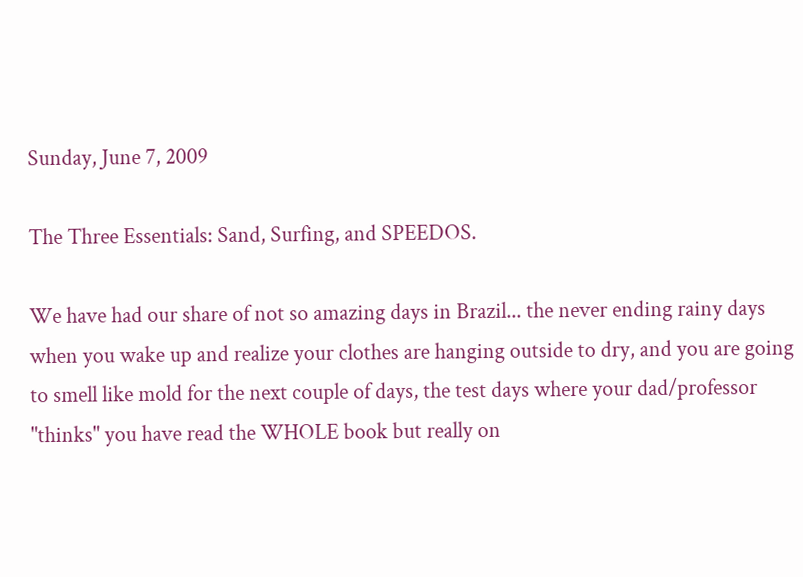Sunday, June 7, 2009

The Three Essentials: Sand, Surfing, and SPEEDOS.

We have had our share of not so amazing days in Brazil... the never ending rainy days when you wake up and realize your clothes are hanging outside to dry, and you are going to smell like mold for the next couple of days, the test days where your dad/professor "thinks" you have read the WHOLE book but really on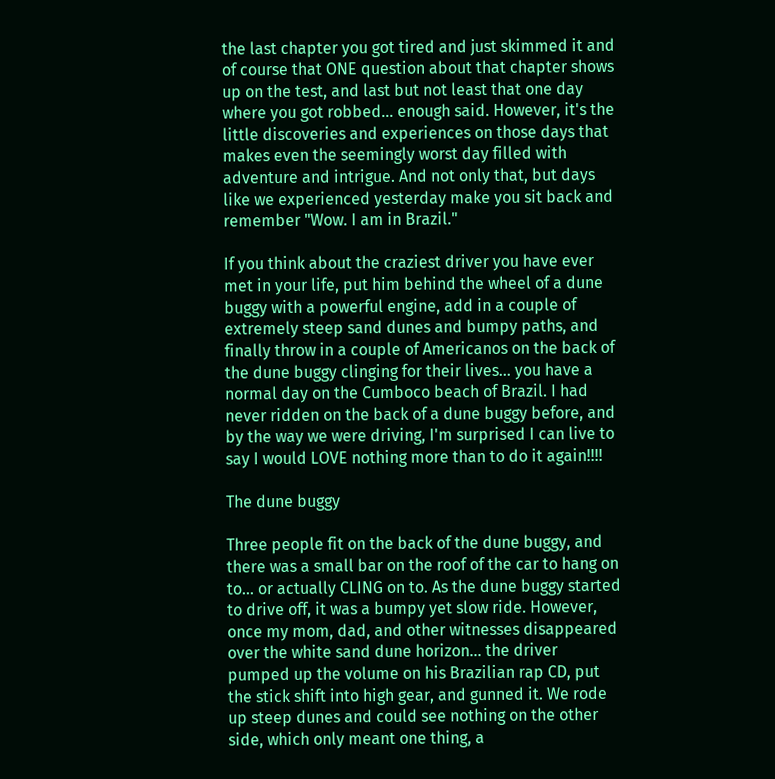the last chapter you got tired and just skimmed it and of course that ONE question about that chapter shows up on the test, and last but not least that one day where you got robbed... enough said. However, it's the little discoveries and experiences on those days that makes even the seemingly worst day filled with adventure and intrigue. And not only that, but days like we experienced yesterday make you sit back and remember "Wow. I am in Brazil."

If you think about the craziest driver you have ever met in your life, put him behind the wheel of a dune buggy with a powerful engine, add in a couple of extremely steep sand dunes and bumpy paths, and finally throw in a couple of Americanos on the back of the dune buggy clinging for their lives... you have a normal day on the Cumboco beach of Brazil. I had never ridden on the back of a dune buggy before, and by the way we were driving, I'm surprised I can live to say I would LOVE nothing more than to do it again!!!!

The dune buggy

Three people fit on the back of the dune buggy, and there was a small bar on the roof of the car to hang on to... or actually CLING on to. As the dune buggy started to drive off, it was a bumpy yet slow ride. However, once my mom, dad, and other witnesses disappeared over the white sand dune horizon... the driver pumped up the volume on his Brazilian rap CD, put the stick shift into high gear, and gunned it. We rode up steep dunes and could see nothing on the other side, which only meant one thing, a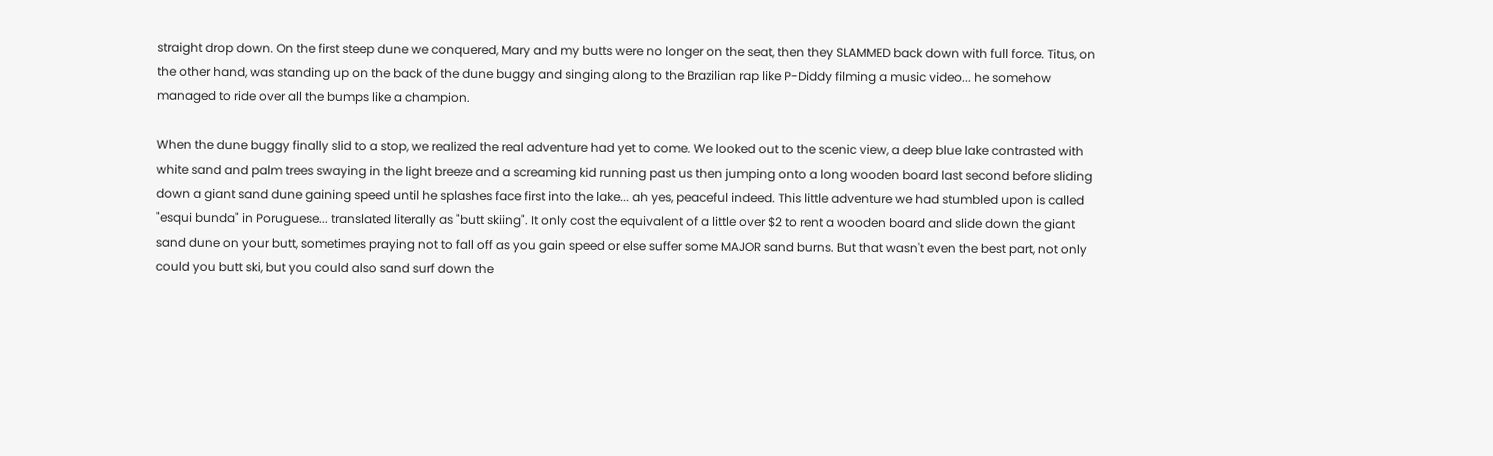straight drop down. On the first steep dune we conquered, Mary and my butts were no longer on the seat, then they SLAMMED back down with full force. Titus, on the other hand, was standing up on the back of the dune buggy and singing along to the Brazilian rap like P-Diddy filming a music video... he somehow managed to ride over all the bumps like a champion.

When the dune buggy finally slid to a stop, we realized the real adventure had yet to come. We looked out to the scenic view, a deep blue lake contrasted with white sand and palm trees swaying in the light breeze and a screaming kid running past us then jumping onto a long wooden board last second before sliding down a giant sand dune gaining speed until he splashes face first into the lake... ah yes, peaceful indeed. This little adventure we had stumbled upon is called "esqui bunda" in Poruguese... translated literally as "butt skiing". It only cost the equivalent of a little over $2 to rent a wooden board and slide down the giant sand dune on your butt, sometimes praying not to fall off as you gain speed or else suffer some MAJOR sand burns. But that wasn't even the best part, not only could you butt ski, but you could also sand surf down the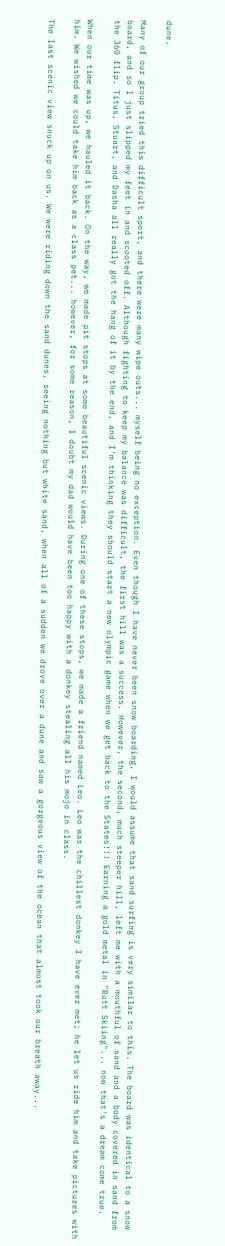dune.

Many of our group tried this difficult sport, and there were many wipe outs... myself being no exception. Even though I have never been snow boarding, I would assume that sand surfing is very similar to this. The board was identical to a snow board, and so I just slipped my feet in and scooted off. Although fighting to keep my balance was difficult, the first hill was a success. However, the second, much steeper hill, left me with a mouthful of sand and a body covered in sand from the 360 flip. Titus, Stuart, and Dasha all really got the hang of it by the end, and I'm thinking they should start a new olympic game when we get back to the States!!! Earning a gold metal in "Butt Skiing"... now that's a dream come true.

When our time was up, we hauled it back. On the way, we made pit stops at some beautiful scenic views. During one of these stops, we made a friend named Leo. Leo was the chillest donkey I have ever met; he let us ride him and take pictures with him. We wished we could take him back as a class pet... however, for some reason, I doubt my dad would have been too happy with a donkey stealing all his mojo in class.

The last scenic view snuck up on us. We were riding down the sand dunes, seeing nothing but white sand, when all of a sudden we drove over a dune and saw a gorgeous view of the ocean that almost took our breath away...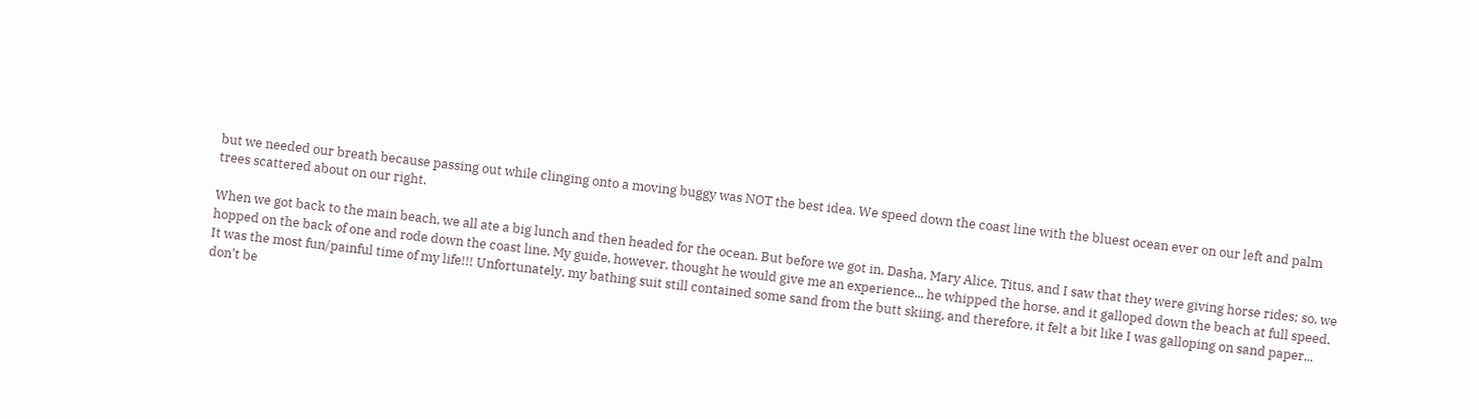but we needed our breath because passing out while clinging onto a moving buggy was NOT the best idea. We speed down the coast line with the bluest ocean ever on our left and palm trees scattered about on our right.

When we got back to the main beach, we all ate a big lunch and then headed for the ocean. But before we got in, Dasha, Mary Alice, Titus, and I saw that they were giving horse rides; so, we hopped on the back of one and rode down the coast line. My guide, however, thought he would give me an experience... he whipped the horse, and it galloped down the beach at full speed. It was the most fun/painful time of my life!!! Unfortunately, my bathing suit still contained some sand from the butt skiing, and therefore, it felt a bit like I was galloping on sand paper... don't be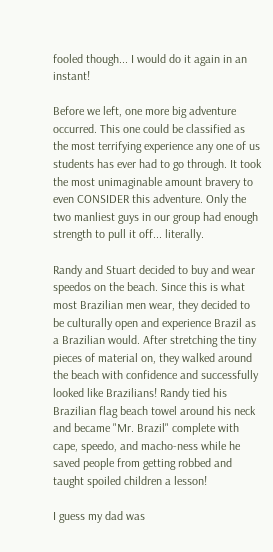fooled though... I would do it again in an instant!

Before we left, one more big adventure occurred. This one could be classified as the most terrifying experience any one of us students has ever had to go through. It took the most unimaginable amount bravery to even CONSIDER this adventure. Only the two manliest guys in our group had enough strength to pull it off... literally.

Randy and Stuart decided to buy and wear speedos on the beach. Since this is what most Brazilian men wear, they decided to be culturally open and experience Brazil as a Brazilian would. After stretching the tiny pieces of material on, they walked around the beach with confidence and successfully looked like Brazilians! Randy tied his Brazilian flag beach towel around his neck and became "Mr. Brazil" complete with cape, speedo, and macho-ness while he saved people from getting robbed and taught spoiled children a lesson!

I guess my dad was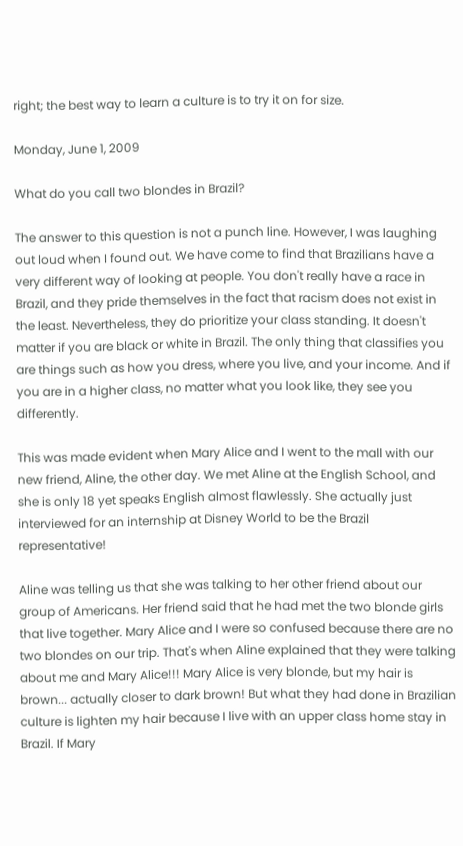right; the best way to learn a culture is to try it on for size.

Monday, June 1, 2009

What do you call two blondes in Brazil?

The answer to this question is not a punch line. However, I was laughing out loud when I found out. We have come to find that Brazilians have a very different way of looking at people. You don't really have a race in Brazil, and they pride themselves in the fact that racism does not exist in the least. Nevertheless, they do prioritize your class standing. It doesn't matter if you are black or white in Brazil. The only thing that classifies you are things such as how you dress, where you live, and your income. And if you are in a higher class, no matter what you look like, they see you differently.

This was made evident when Mary Alice and I went to the mall with our new friend, Aline, the other day. We met Aline at the English School, and she is only 18 yet speaks English almost flawlessly. She actually just interviewed for an internship at Disney World to be the Brazil representative!

Aline was telling us that she was talking to her other friend about our group of Americans. Her friend said that he had met the two blonde girls that live together. Mary Alice and I were so confused because there are no two blondes on our trip. That's when Aline explained that they were talking about me and Mary Alice!!! Mary Alice is very blonde, but my hair is brown... actually closer to dark brown! But what they had done in Brazilian culture is lighten my hair because I live with an upper class home stay in Brazil. If Mary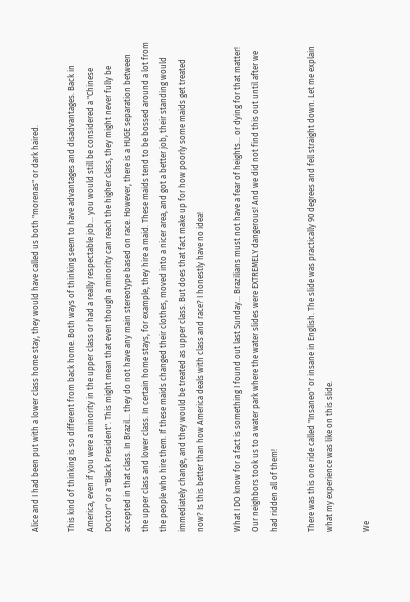Alice and I had been put with a lower class home stay, they would have called us both "morenas" or dark haired.

This kind of thinking is so different from back home. Both ways of thinking seem to have advantages and disadvantages. Back in America, even if you were a minority in the upper class or had a really respectable job... you would still be considered a "Chinese Doctor" or a "Black President". This might mean that even though a minority can reach the higher class, they might never fully be accepted in that class. In Brazil... they do not have any main stereotype based on race. However, there is a HUGE separation between the upper class and lower class. In certain home stays, for example, they hire a maid. These maids tend to be bossed around a lot from the people who hire them. If these maids changed their clothes, moved into a nicer area, and got a better job, their standing would immediately change, and they would be treated as upper class. But does that fact make up for how poorly some maids get treated now? Is this better than how America deals with class and race? I honestly have no idea!

What I DO know for a fact is something I found out last Sunday... Brazilians must not have a fear of heights... or dying for that matter! Our neighbors took us to a water park where the water slides were EXTREMELY dangerous! And we did not find this out until after we had ridden all of them!

There was this one ride called "Insaneo" or insane in English. The slide was practically 90 degrees and fell straight down. Let me explain what my experience was like on this slide.

We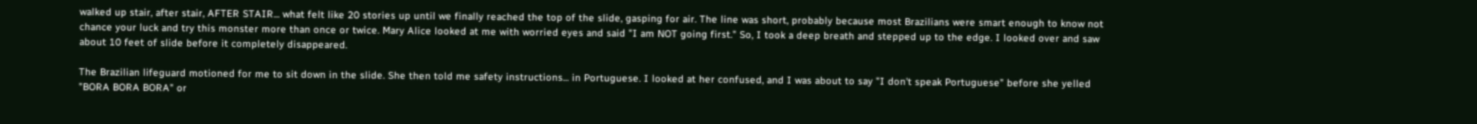walked up stair, after stair, AFTER STAIR... what felt like 20 stories up until we finally reached the top of the slide, gasping for air. The line was short, probably because most Brazilians were smart enough to know not chance your luck and try this monster more than once or twice. Mary Alice looked at me with worried eyes and said "I am NOT going first." So, I took a deep breath and stepped up to the edge. I looked over and saw about 10 feet of slide before it completely disappeared.

The Brazilian lifeguard motioned for me to sit down in the slide. She then told me safety instructions... in Portuguese. I looked at her confused, and I was about to say "I don't speak Portuguese" before she yelled "BORA BORA BORA" or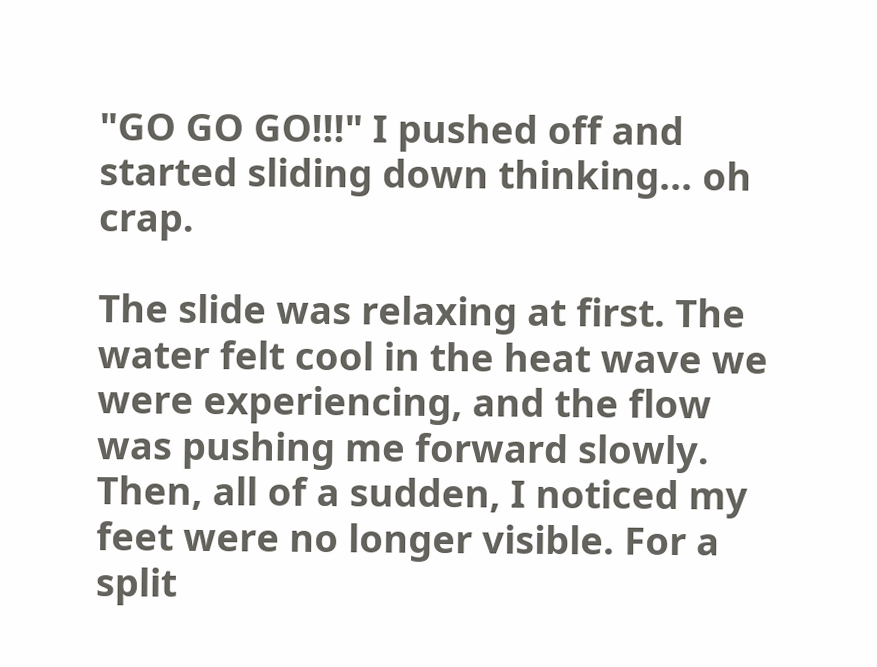"GO GO GO!!!" I pushed off and started sliding down thinking... oh crap.

The slide was relaxing at first. The water felt cool in the heat wave we were experiencing, and the flow was pushing me forward slowly. Then, all of a sudden, I noticed my feet were no longer visible. For a split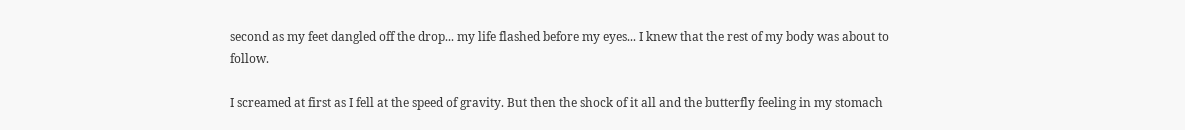second as my feet dangled off the drop... my life flashed before my eyes... I knew that the rest of my body was about to follow.

I screamed at first as I fell at the speed of gravity. But then the shock of it all and the butterfly feeling in my stomach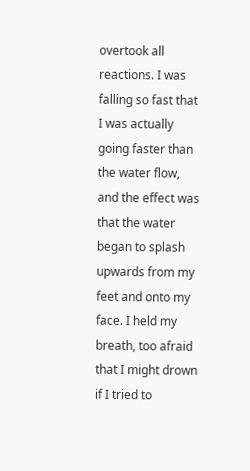overtook all reactions. I was falling so fast that I was actually going faster than the water flow, and the effect was that the water began to splash upwards from my feet and onto my face. I held my breath, too afraid that I might drown if I tried to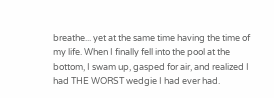breathe... yet at the same time having the time of my life. When I finally fell into the pool at the bottom, I swam up, gasped for air, and realized I had THE WORST wedgie I had ever had.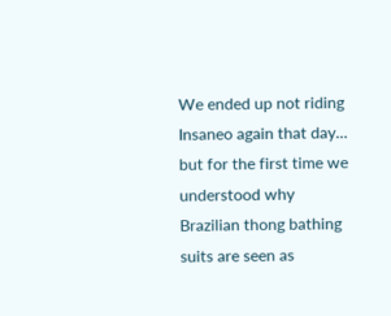We ended up not riding Insaneo again that day... but for the first time we understood why Brazilian thong bathing suits are seen as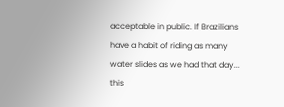acceptable in public. If Brazilians have a habit of riding as many water slides as we had that day... this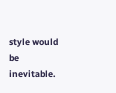style would be inevitable.